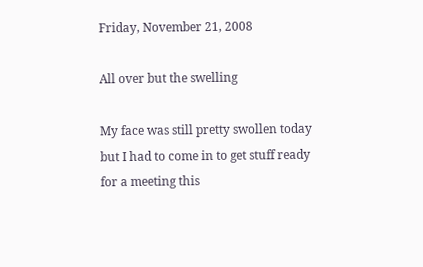Friday, November 21, 2008

All over but the swelling

My face was still pretty swollen today but I had to come in to get stuff ready for a meeting this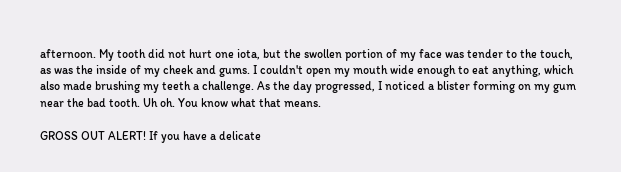afternoon. My tooth did not hurt one iota, but the swollen portion of my face was tender to the touch, as was the inside of my cheek and gums. I couldn't open my mouth wide enough to eat anything, which also made brushing my teeth a challenge. As the day progressed, I noticed a blister forming on my gum near the bad tooth. Uh oh. You know what that means.

GROSS OUT ALERT! If you have a delicate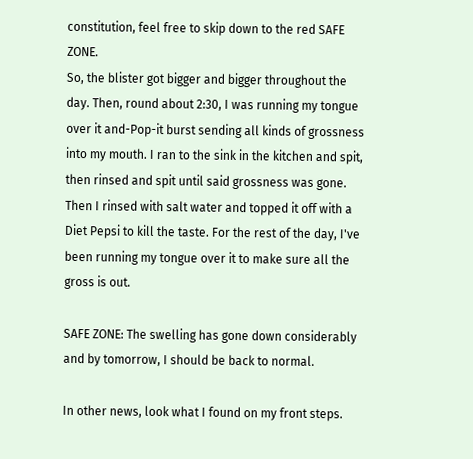constitution, feel free to skip down to the red SAFE ZONE.
So, the blister got bigger and bigger throughout the day. Then, round about 2:30, I was running my tongue over it and-Pop-it burst sending all kinds of grossness into my mouth. I ran to the sink in the kitchen and spit, then rinsed and spit until said grossness was gone. Then I rinsed with salt water and topped it off with a Diet Pepsi to kill the taste. For the rest of the day, I've been running my tongue over it to make sure all the gross is out.

SAFE ZONE: The swelling has gone down considerably and by tomorrow, I should be back to normal.

In other news, look what I found on my front steps.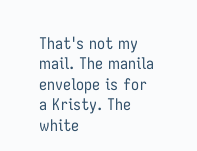That's not my mail. The manila envelope is for a Kristy. The white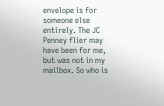envelope is for someone else entirely. The JC Penney flier may have been for me, but was not in my mailbox. So who is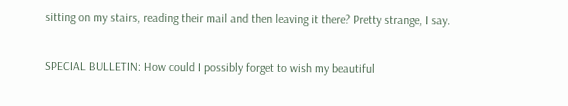sitting on my stairs, reading their mail and then leaving it there? Pretty strange, I say.

SPECIAL BULLETIN: How could I possibly forget to wish my beautiful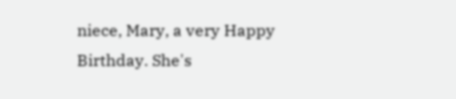niece, Mary, a very Happy Birthday. She's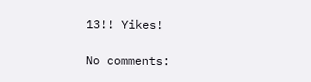13!! Yikes!

No comments: